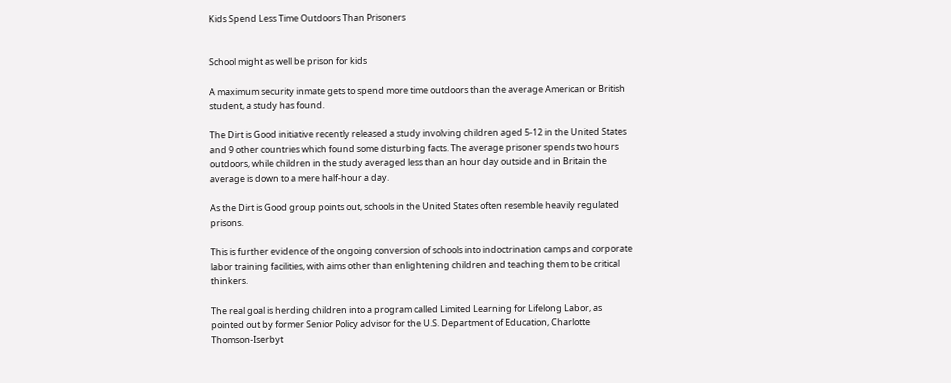Kids Spend Less Time Outdoors Than Prisoners


School might as well be prison for kids

A maximum security inmate gets to spend more time outdoors than the average American or British student, a study has found.

The Dirt is Good initiative recently released a study involving children aged 5-12 in the United States and 9 other countries which found some disturbing facts. The average prisoner spends two hours outdoors, while children in the study averaged less than an hour day outside and in Britain the average is down to a mere half-hour a day.

As the Dirt is Good group points out, schools in the United States often resemble heavily regulated prisons.

This is further evidence of the ongoing conversion of schools into indoctrination camps and corporate labor training facilities, with aims other than enlightening children and teaching them to be critical thinkers.

The real goal is herding children into a program called Limited Learning for Lifelong Labor, as pointed out by former Senior Policy advisor for the U.S. Department of Education, Charlotte Thomson-Iserbyt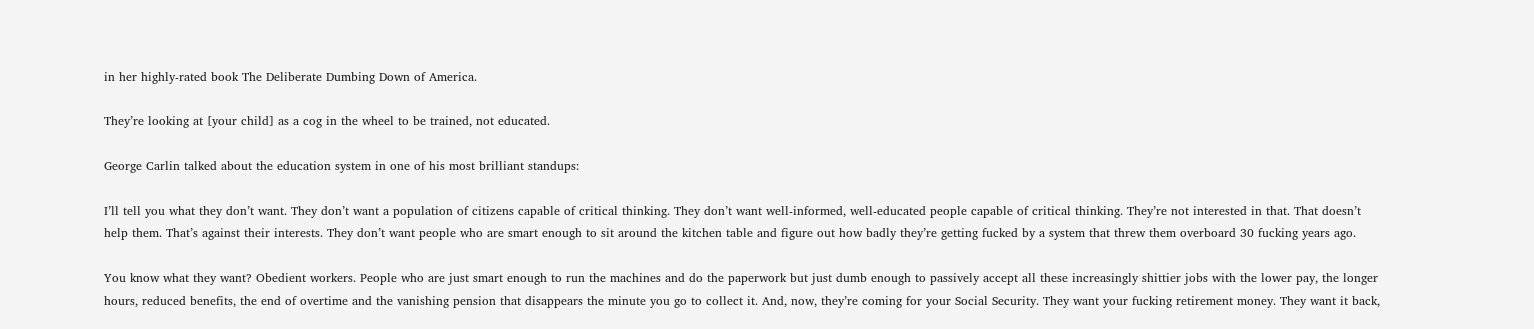in her highly-rated book The Deliberate Dumbing Down of America.

They’re looking at [your child] as a cog in the wheel to be trained, not educated.

George Carlin talked about the education system in one of his most brilliant standups:

I’ll tell you what they don’t want. They don’t want a population of citizens capable of critical thinking. They don’t want well-informed, well-educated people capable of critical thinking. They’re not interested in that. That doesn’t help them. That’s against their interests. They don’t want people who are smart enough to sit around the kitchen table and figure out how badly they’re getting fucked by a system that threw them overboard 30 fucking years ago.

You know what they want? Obedient workers. People who are just smart enough to run the machines and do the paperwork but just dumb enough to passively accept all these increasingly shittier jobs with the lower pay, the longer hours, reduced benefits, the end of overtime and the vanishing pension that disappears the minute you go to collect it. And, now, they’re coming for your Social Security. They want your fucking retirement money. They want it back,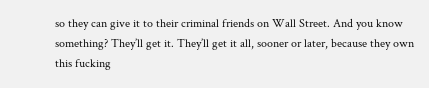so they can give it to their criminal friends on Wall Street. And you know something? They’ll get it. They’ll get it all, sooner or later, because they own this fucking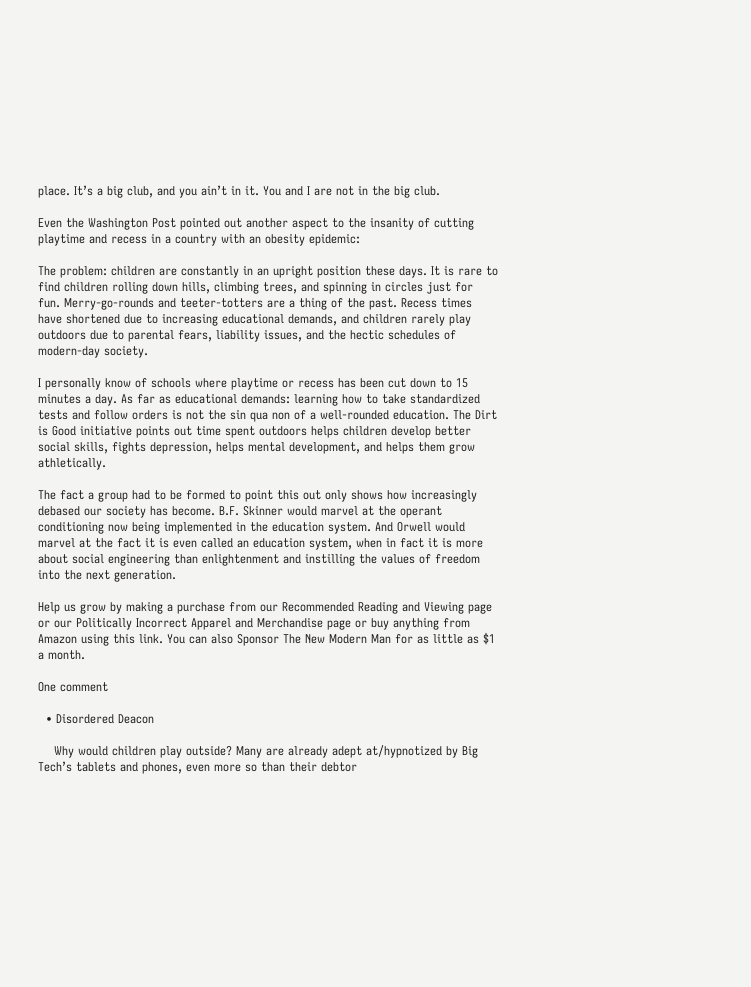place. It’s a big club, and you ain’t in it. You and I are not in the big club.

Even the Washington Post pointed out another aspect to the insanity of cutting playtime and recess in a country with an obesity epidemic:

The problem: children are constantly in an upright position these days. It is rare to find children rolling down hills, climbing trees, and spinning in circles just for fun. Merry-go-rounds and teeter-totters are a thing of the past. Recess times have shortened due to increasing educational demands, and children rarely play outdoors due to parental fears, liability issues, and the hectic schedules of modern-day society.

I personally know of schools where playtime or recess has been cut down to 15 minutes a day. As far as educational demands: learning how to take standardized tests and follow orders is not the sin qua non of a well-rounded education. The Dirt is Good initiative points out time spent outdoors helps children develop better social skills, fights depression, helps mental development, and helps them grow athletically.

The fact a group had to be formed to point this out only shows how increasingly debased our society has become. B.F. Skinner would marvel at the operant conditioning now being implemented in the education system. And Orwell would marvel at the fact it is even called an education system, when in fact it is more about social engineering than enlightenment and instilling the values of freedom into the next generation.

Help us grow by making a purchase from our Recommended Reading and Viewing page or our Politically Incorrect Apparel and Merchandise page or buy anything from Amazon using this link. You can also Sponsor The New Modern Man for as little as $1 a month.

One comment

  • Disordered Deacon

    Why would children play outside? Many are already adept at/hypnotized by Big Tech’s tablets and phones, even more so than their debtor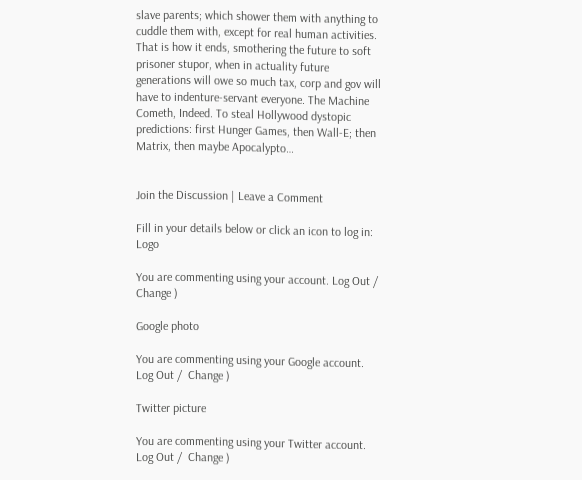slave parents; which shower them with anything to cuddle them with, except for real human activities. That is how it ends, smothering the future to soft prisoner stupor, when in actuality future generations will owe so much tax, corp and gov will have to indenture-servant everyone. The Machine Cometh, Indeed. To steal Hollywood dystopic predictions: first Hunger Games, then Wall-E; then Matrix, then maybe Apocalypto…


Join the Discussion | Leave a Comment

Fill in your details below or click an icon to log in: Logo

You are commenting using your account. Log Out /  Change )

Google photo

You are commenting using your Google account. Log Out /  Change )

Twitter picture

You are commenting using your Twitter account. Log Out /  Change )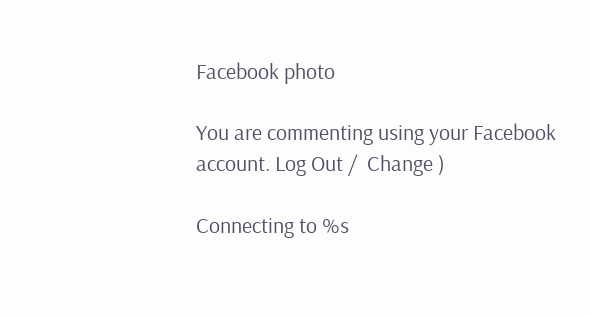Facebook photo

You are commenting using your Facebook account. Log Out /  Change )

Connecting to %s